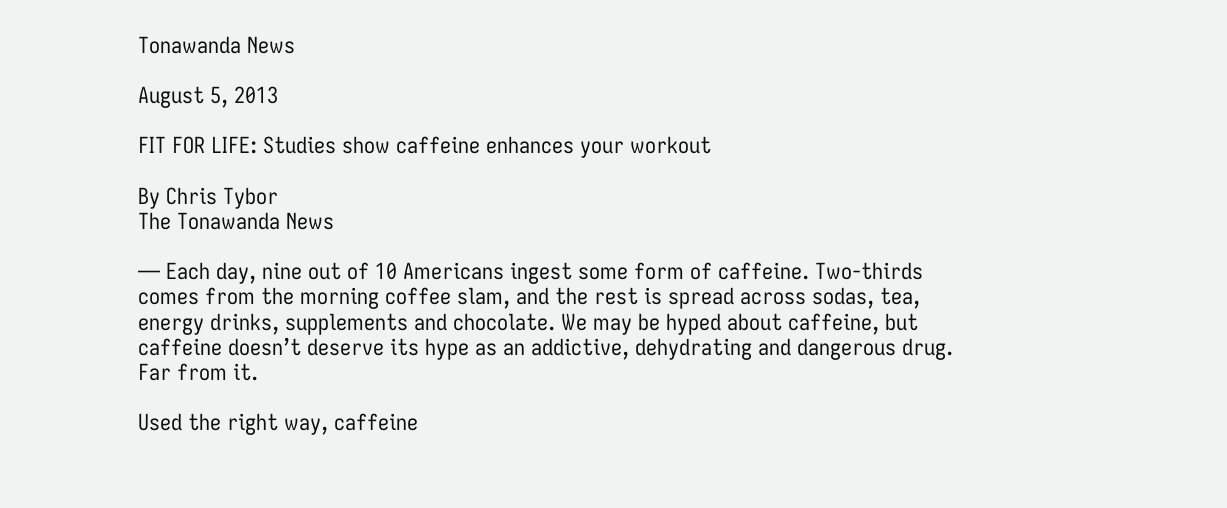Tonawanda News

August 5, 2013

FIT FOR LIFE: Studies show caffeine enhances your workout

By Chris Tybor
The Tonawanda News

— Each day, nine out of 10 Americans ingest some form of caffeine. Two-thirds comes from the morning coffee slam, and the rest is spread across sodas, tea, energy drinks, supplements and chocolate. We may be hyped about caffeine, but caffeine doesn’t deserve its hype as an addictive, dehydrating and dangerous drug. Far from it.

Used the right way, caffeine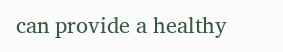can provide a healthy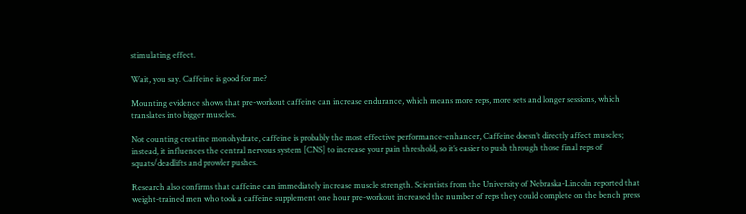stimulating effect.

Wait, you say. Caffeine is good for me?

Mounting evidence shows that pre-workout caffeine can increase endurance, which means more reps, more sets and longer sessions, which translates into bigger muscles.

Not counting creatine monohydrate, caffeine is probably the most effective performance-enhancer, Caffeine doesn’t directly affect muscles; instead, it influences the central nervous system [CNS] to increase your pain threshold, so it’s easier to push through those final reps of squats/deadlifts and prowler pushes.

Research also confirms that caffeine can immediately increase muscle strength. Scientists from the University of Nebraska-Lincoln reported that weight-trained men who took a caffeine supplement one hour pre-workout increased the number of reps they could complete on the bench press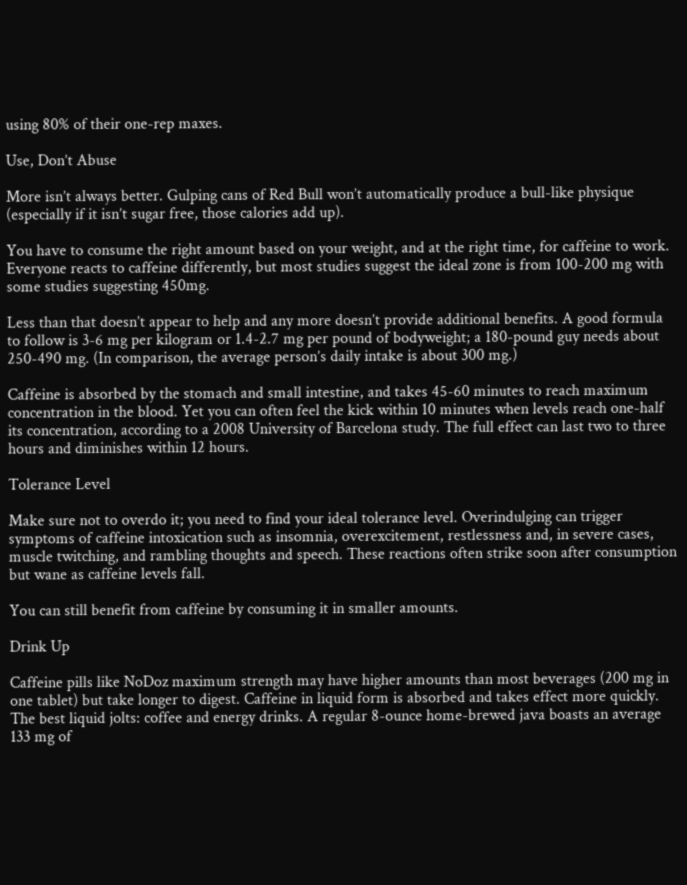using 80% of their one-rep maxes.

Use, Don’t Abuse

More isn’t always better. Gulping cans of Red Bull won’t automatically produce a bull-like physique (especially if it isn’t sugar free, those calories add up).

You have to consume the right amount based on your weight, and at the right time, for caffeine to work. Everyone reacts to caffeine differently, but most studies suggest the ideal zone is from 100-200 mg with some studies suggesting 450mg.

Less than that doesn’t appear to help and any more doesn’t provide additional benefits. A good formula to follow is 3-6 mg per kilogram or 1.4-2.7 mg per pound of bodyweight; a 180-pound guy needs about 250-490 mg. (In comparison, the average person’s daily intake is about 300 mg.)

Caffeine is absorbed by the stomach and small intestine, and takes 45-60 minutes to reach maximum concentration in the blood. Yet you can often feel the kick within 10 minutes when levels reach one-half its concentration, according to a 2008 University of Barcelona study. The full effect can last two to three hours and diminishes within 12 hours.

Tolerance Level

Make sure not to overdo it; you need to find your ideal tolerance level. Overindulging can trigger symptoms of caffeine intoxication such as insomnia, overexcitement, restlessness and, in severe cases, muscle twitching, and rambling thoughts and speech. These reactions often strike soon after consumption but wane as caffeine levels fall.

You can still benefit from caffeine by consuming it in smaller amounts.

Drink Up

Caffeine pills like NoDoz maximum strength may have higher amounts than most beverages (200 mg in one tablet) but take longer to digest. Caffeine in liquid form is absorbed and takes effect more quickly. The best liquid jolts: coffee and energy drinks. A regular 8-ounce home-brewed java boasts an average 133 mg of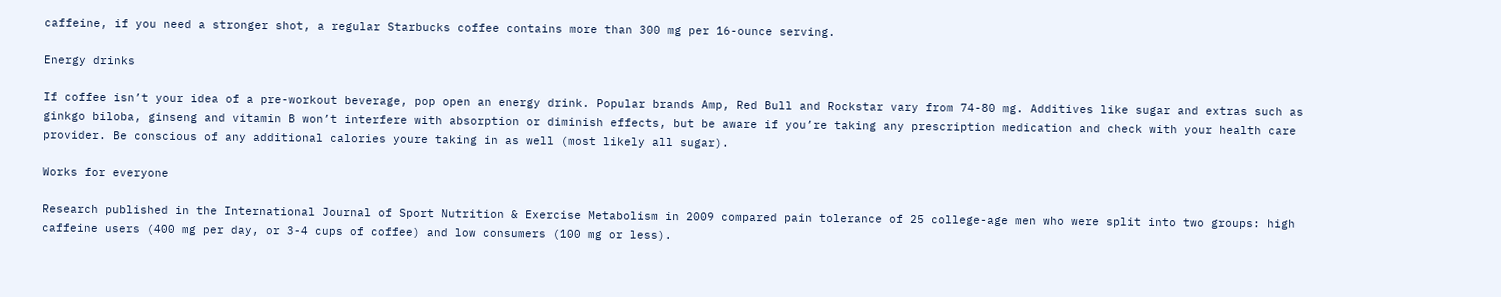caffeine, if you need a stronger shot, a regular Starbucks coffee contains more than 300 mg per 16-ounce serving.

Energy drinks

If coffee isn’t your idea of a pre-workout beverage, pop open an energy drink. Popular brands Amp, Red Bull and Rockstar vary from 74-80 mg. Additives like sugar and extras such as ginkgo biloba, ginseng and vitamin B won’t interfere with absorption or diminish effects, but be aware if you’re taking any prescription medication and check with your health care provider. Be conscious of any additional calories youre taking in as well (most likely all sugar).

Works for everyone

Research published in the International Journal of Sport Nutrition & Exercise Metabolism in 2009 compared pain tolerance of 25 college-age men who were split into two groups: high caffeine users (400 mg per day, or 3-4 cups of coffee) and low consumers (100 mg or less).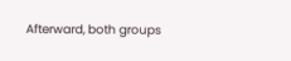Afterward, both groups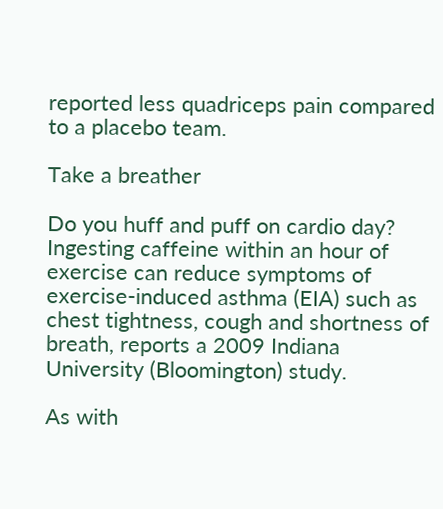reported less quadriceps pain compared to a placebo team.

Take a breather

Do you huff and puff on cardio day? Ingesting caffeine within an hour of exercise can reduce symptoms of exercise-induced asthma (EIA) such as chest tightness, cough and shortness of breath, reports a 2009 Indiana University (Bloomington) study.

As with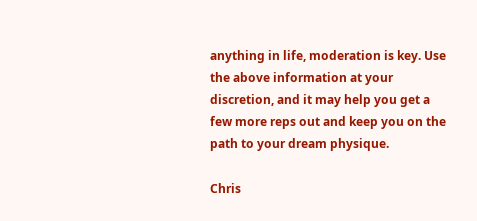anything in life, moderation is key. Use the above information at your discretion, and it may help you get a few more reps out and keep you on the path to your dream physique.

Chris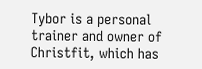Tybor is a personal trainer and owner of Christfit, which has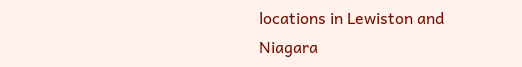locations in Lewiston and Niagara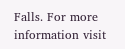Falls. For more information visit